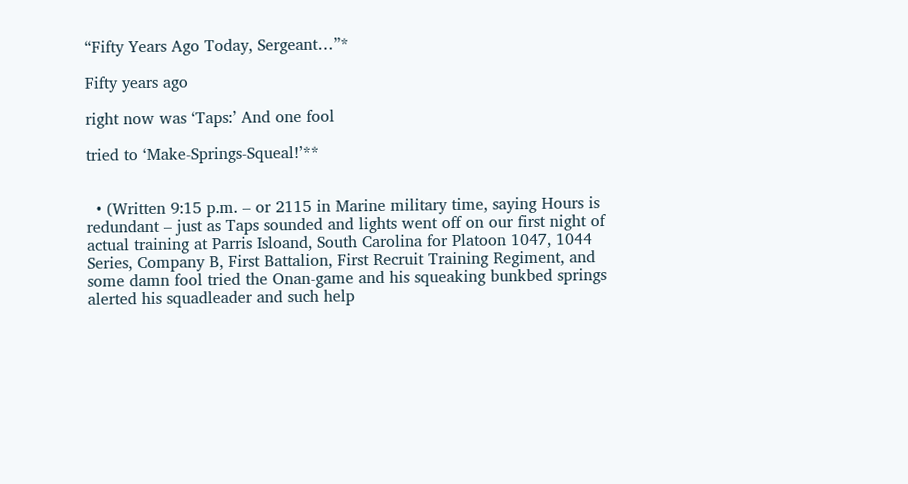“Fifty Years Ago Today, Sergeant…”*

Fifty years ago

right now was ‘Taps:’ And one fool

tried to ‘Make-Springs-Squeal!’**


  • (Written 9:15 p.m. – or 2115 in Marine military time, saying Hours is redundant – just as Taps sounded and lights went off on our first night of actual training at Parris Isloand, South Carolina for Platoon 1047, 1044 Series, Company B, First Battalion, First Recruit Training Regiment, and some damn fool tried the Onan-game and his squeaking bunkbed springs alerted his squadleader and such help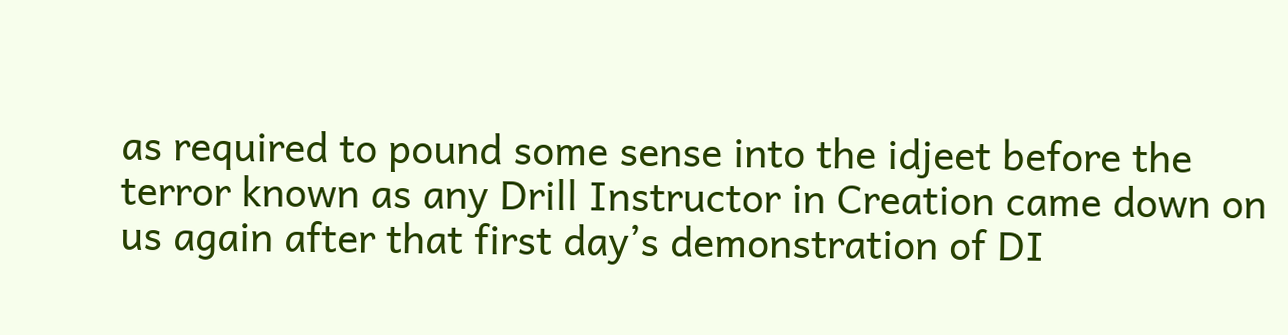as required to pound some sense into the idjeet before the terror known as any Drill Instructor in Creation came down on us again after that first day’s demonstration of DI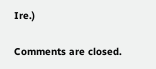Ire.)

Comments are closed.